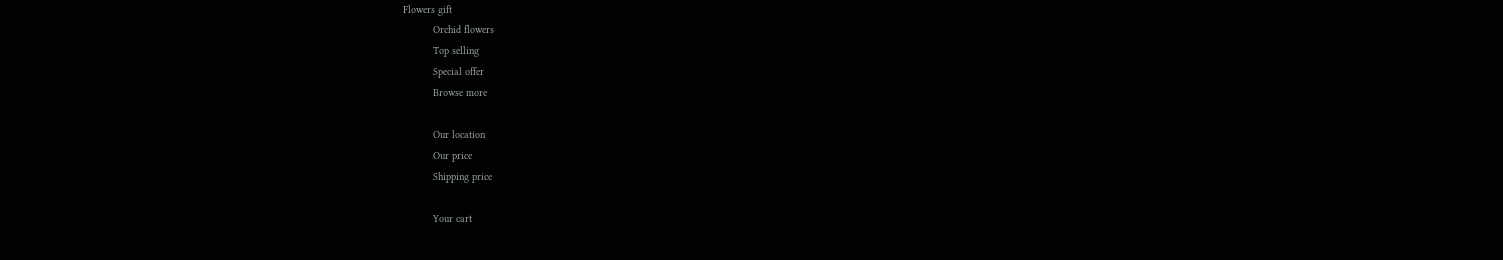Flowers gift
          Orchid flowers
          Top selling
          Special offer
          Browse more

          Our location
          Our price
          Shipping price

          Your cart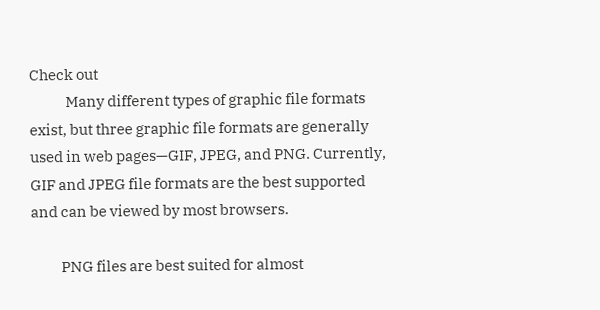Check out
            Many different types of graphic file formats exist, but three graphic file formats are generally used in web pages—GIF, JPEG, and PNG. Currently, GIF and JPEG file formats are the best supported and can be viewed by most browsers.

          PNG files are best suited for almost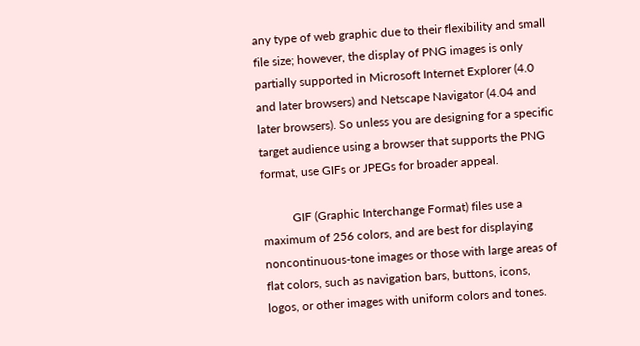any type of web graphic due to their flexibility and small file size; however, the display of PNG images is only partially supported in Microsoft Internet Explorer (4.0 and later browsers) and Netscape Navigator (4.04 and later browsers). So unless you are designing for a specific target audience using a browser that supports the PNG format, use GIFs or JPEGs for broader appeal.

          GIF (Graphic Interchange Format) files use a maximum of 256 colors, and are best for displaying noncontinuous-tone images or those with large areas of flat colors, such as navigation bars, buttons, icons, logos, or other images with uniform colors and tones.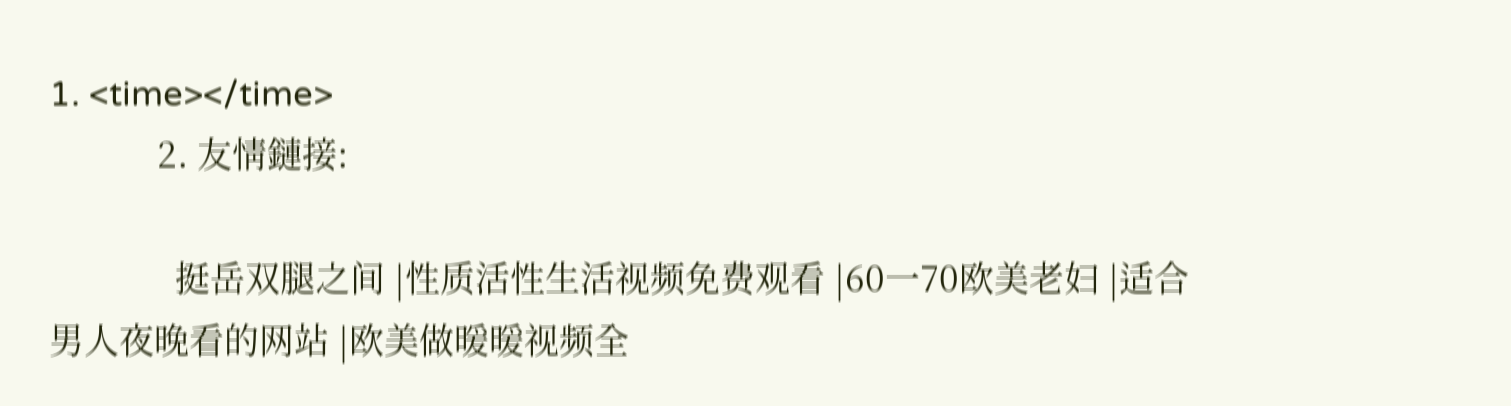1. <time></time>
            2. 友情鏈接:

              挺岳双腿之间 |性质活性生活视频免费观看 |60一70欧美老妇 |适合男人夜晚看的网站 |欧美做暖暖视频全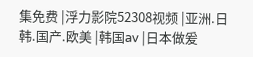集免费 |浮力影院52308视频 |亚洲.日韩.国产.欧美 |韩国av |日本做爰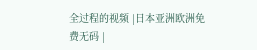全过程的视频 |日本亚洲欧洲免费无码 |